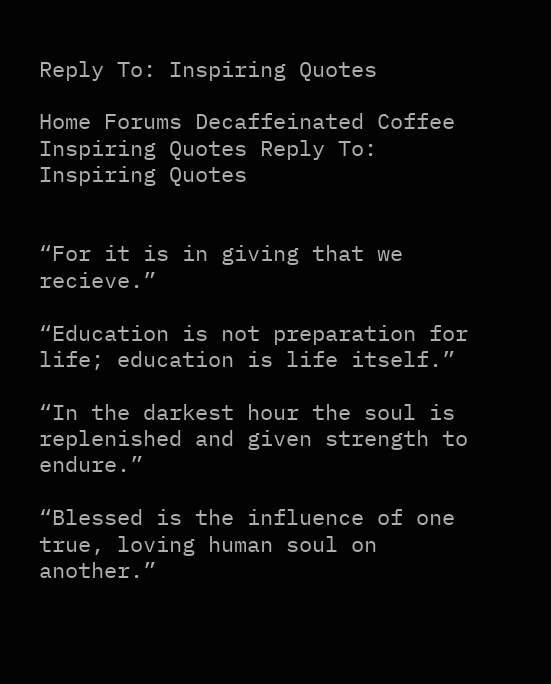Reply To: Inspiring Quotes

Home Forums Decaffeinated Coffee Inspiring Quotes Reply To: Inspiring Quotes


“For it is in giving that we recieve.”

“Education is not preparation for life; education is life itself.”

“In the darkest hour the soul is replenished and given strength to endure.”

“Blessed is the influence of one true, loving human soul on another.”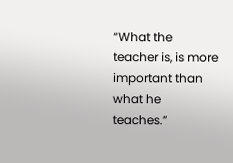“What the teacher is, is more important than what he teaches.”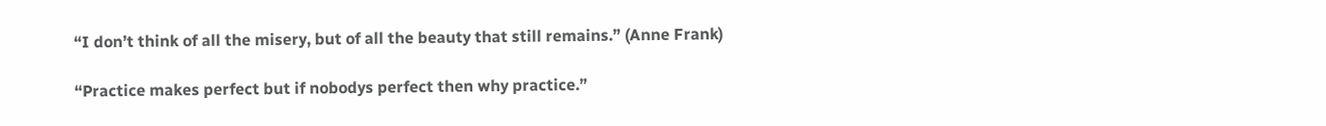“I don’t think of all the misery, but of all the beauty that still remains.” (Anne Frank)

“Practice makes perfect but if nobodys perfect then why practice.”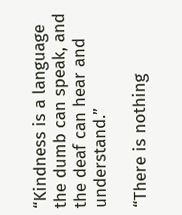“Kindness is a language the dumb can speak, and the deaf can hear and understand.”

“There is nothing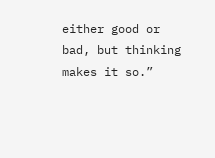either good or bad, but thinking makes it so.”